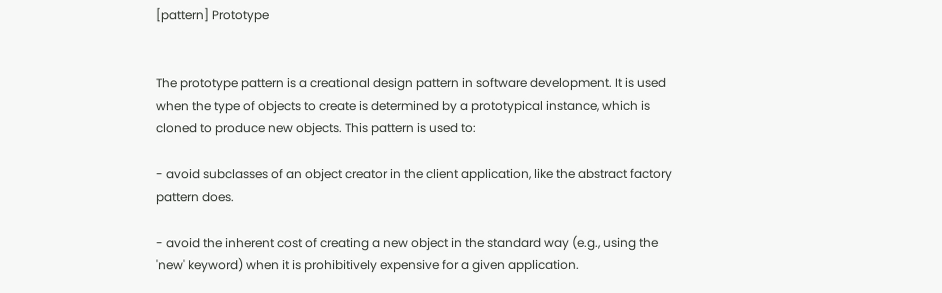[pattern] Prototype


The prototype pattern is a creational design pattern in software development. It is used when the type of objects to create is determined by a prototypical instance, which is cloned to produce new objects. This pattern is used to:

- avoid subclasses of an object creator in the client application, like the abstract factory pattern does.

- avoid the inherent cost of creating a new object in the standard way (e.g., using the 'new' keyword) when it is prohibitively expensive for a given application.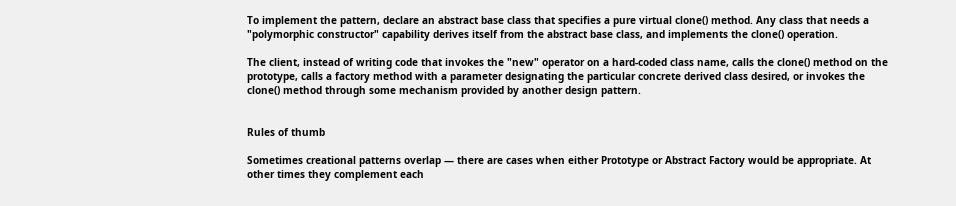To implement the pattern, declare an abstract base class that specifies a pure virtual clone() method. Any class that needs a "polymorphic constructor" capability derives itself from the abstract base class, and implements the clone() operation.

The client, instead of writing code that invokes the "new" operator on a hard-coded class name, calls the clone() method on the prototype, calls a factory method with a parameter designating the particular concrete derived class desired, or invokes the clone() method through some mechanism provided by another design pattern.


Rules of thumb

Sometimes creational patterns overlap — there are cases when either Prototype or Abstract Factory would be appropriate. At other times they complement each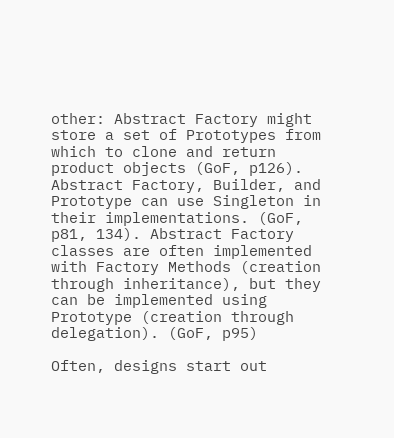other: Abstract Factory might store a set of Prototypes from which to clone and return product objects (GoF, p126). Abstract Factory, Builder, and Prototype can use Singleton in their implementations. (GoF, p81, 134). Abstract Factory classes are often implemented with Factory Methods (creation through inheritance), but they can be implemented using Prototype (creation through delegation). (GoF, p95)

Often, designs start out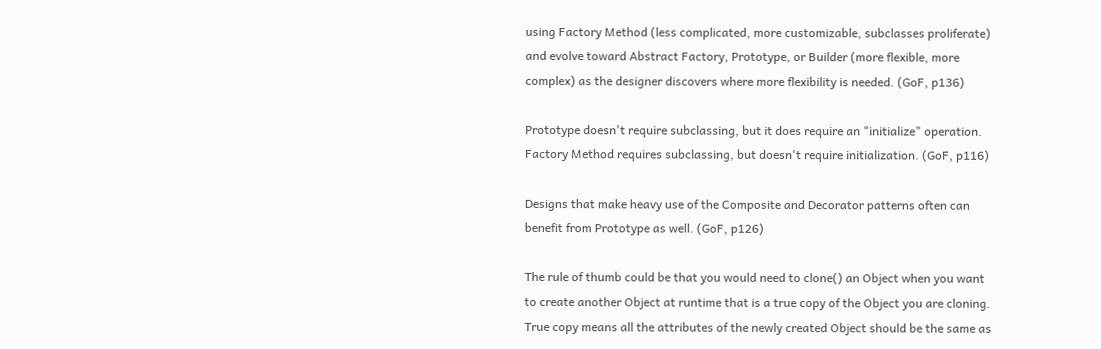using Factory Method (less complicated, more customizable, subclasses proliferate) and evolve toward Abstract Factory, Prototype, or Builder (more flexible, more complex) as the designer discovers where more flexibility is needed. (GoF, p136)

Prototype doesn't require subclassing, but it does require an "initialize" operation. Factory Method requires subclassing, but doesn't require initialization. (GoF, p116)

Designs that make heavy use of the Composite and Decorator patterns often can benefit from Prototype as well. (GoF, p126)

The rule of thumb could be that you would need to clone() an Object when you want to create another Object at runtime that is a true copy of the Object you are cloning. True copy means all the attributes of the newly created Object should be the same as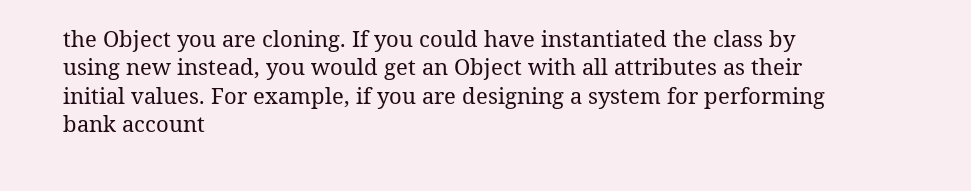the Object you are cloning. If you could have instantiated the class by using new instead, you would get an Object with all attributes as their initial values. For example, if you are designing a system for performing bank account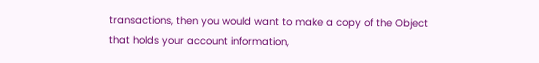transactions, then you would want to make a copy of the Object that holds your account information,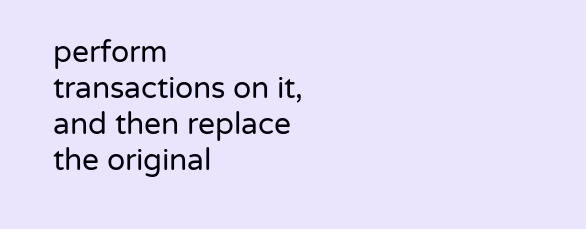perform transactions on it, and then replace the original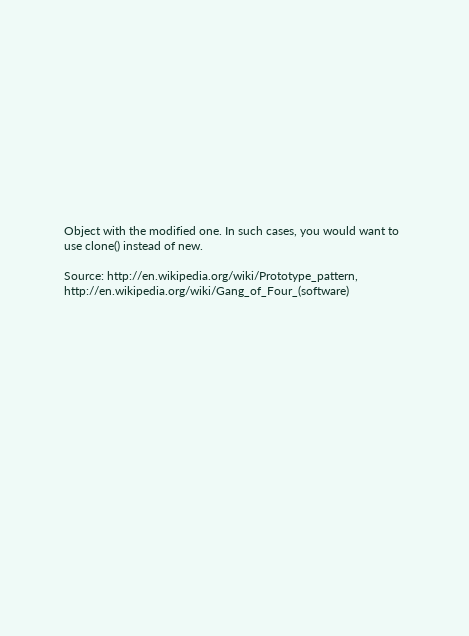Object with the modified one. In such cases, you would want to use clone() instead of new.

Source: http://en.wikipedia.org/wiki/Prototype_pattern, http://en.wikipedia.org/wiki/Gang_of_Four_(software)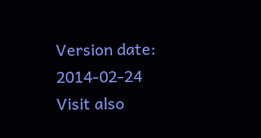Version date: 2014-02-24
Visit also